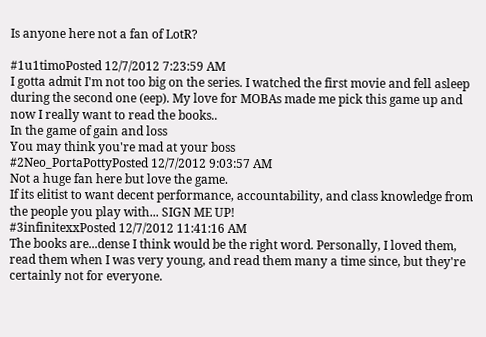Is anyone here not a fan of LotR?

#1u1timoPosted 12/7/2012 7:23:59 AM
I gotta admit I'm not too big on the series. I watched the first movie and fell asleep during the second one (eep). My love for MOBAs made me pick this game up and now I really want to read the books..
In the game of gain and loss
You may think you're mad at your boss
#2Neo_PortaPottyPosted 12/7/2012 9:03:57 AM
Not a huge fan here but love the game.
If its elitist to want decent performance, accountability, and class knowledge from the people you play with... SIGN ME UP!
#3infinitexxPosted 12/7/2012 11:41:16 AM
The books are...dense I think would be the right word. Personally, I loved them, read them when I was very young, and read them many a time since, but they're certainly not for everyone.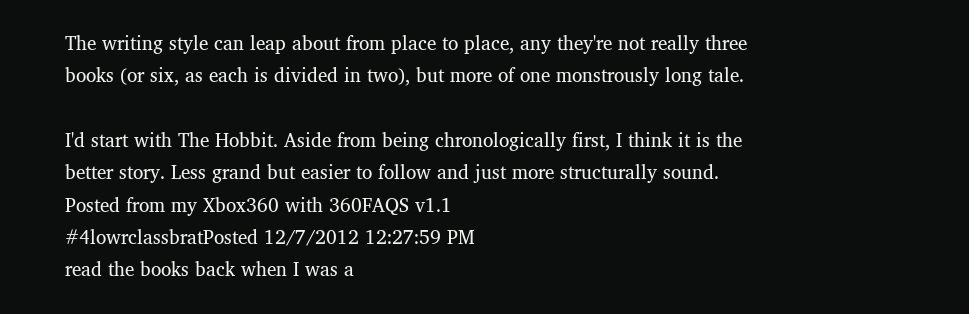The writing style can leap about from place to place, any they're not really three books (or six, as each is divided in two), but more of one monstrously long tale.

I'd start with The Hobbit. Aside from being chronologically first, I think it is the better story. Less grand but easier to follow and just more structurally sound.
Posted from my Xbox360 with 360FAQS v1.1
#4lowrclassbratPosted 12/7/2012 12:27:59 PM
read the books back when I was a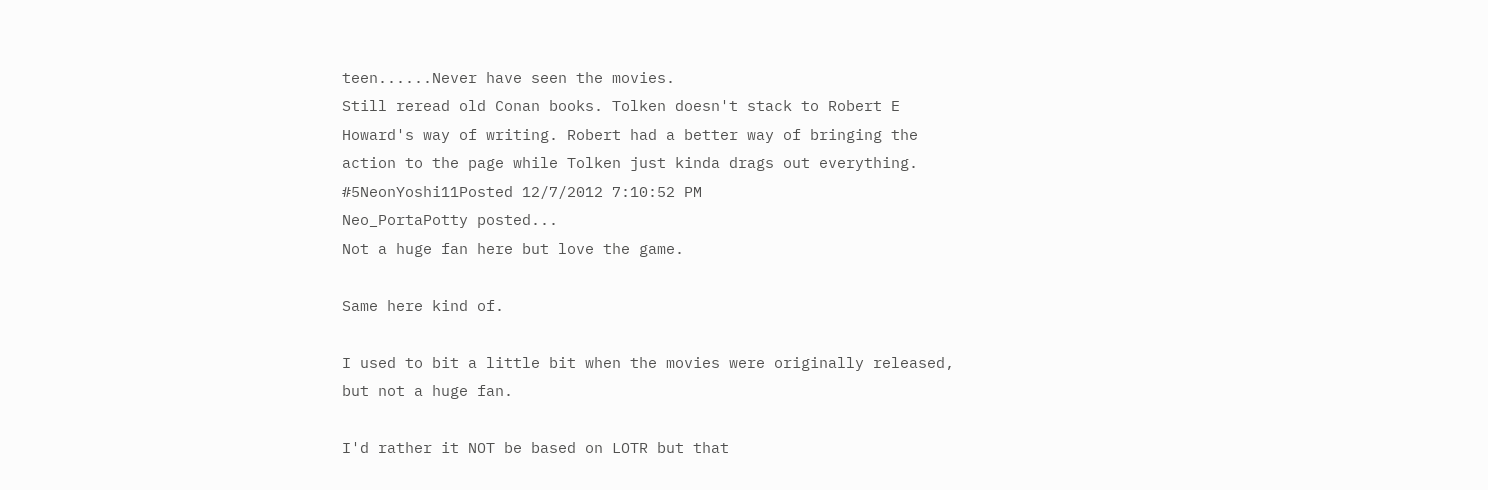teen......Never have seen the movies.
Still reread old Conan books. Tolken doesn't stack to Robert E Howard's way of writing. Robert had a better way of bringing the action to the page while Tolken just kinda drags out everything.
#5NeonYoshi11Posted 12/7/2012 7:10:52 PM
Neo_PortaPotty posted...
Not a huge fan here but love the game.

Same here kind of.

I used to bit a little bit when the movies were originally released, but not a huge fan.

I'd rather it NOT be based on LOTR but that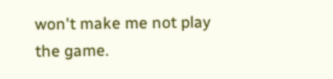won't make me not play the game.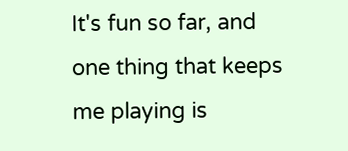It's fun so far, and one thing that keeps me playing is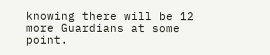knowing there will be 12 more Guardians at some point.